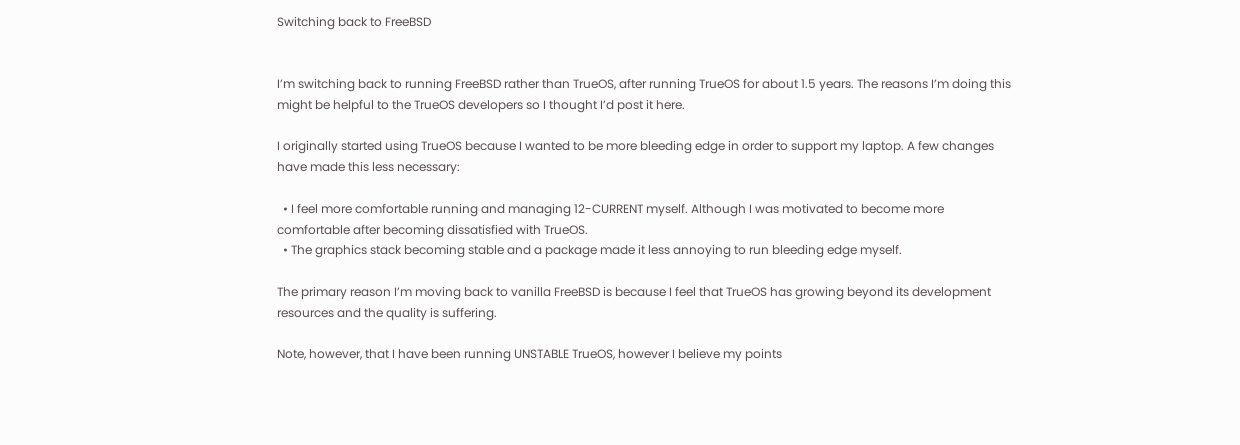Switching back to FreeBSD


I’m switching back to running FreeBSD rather than TrueOS, after running TrueOS for about 1.5 years. The reasons I’m doing this might be helpful to the TrueOS developers so I thought I’d post it here.

I originally started using TrueOS because I wanted to be more bleeding edge in order to support my laptop. A few changes have made this less necessary:

  • I feel more comfortable running and managing 12-CURRENT myself. Although I was motivated to become more comfortable after becoming dissatisfied with TrueOS.
  • The graphics stack becoming stable and a package made it less annoying to run bleeding edge myself.

The primary reason I’m moving back to vanilla FreeBSD is because I feel that TrueOS has growing beyond its development resources and the quality is suffering.

Note, however, that I have been running UNSTABLE TrueOS, however I believe my points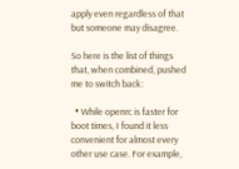apply even regardless of that but someone may disagree.

So here is the list of things that, when combined, pushed me to switch back:

  • While openrc is faster for boot times, I found it less convenient for almost every other use case. For example,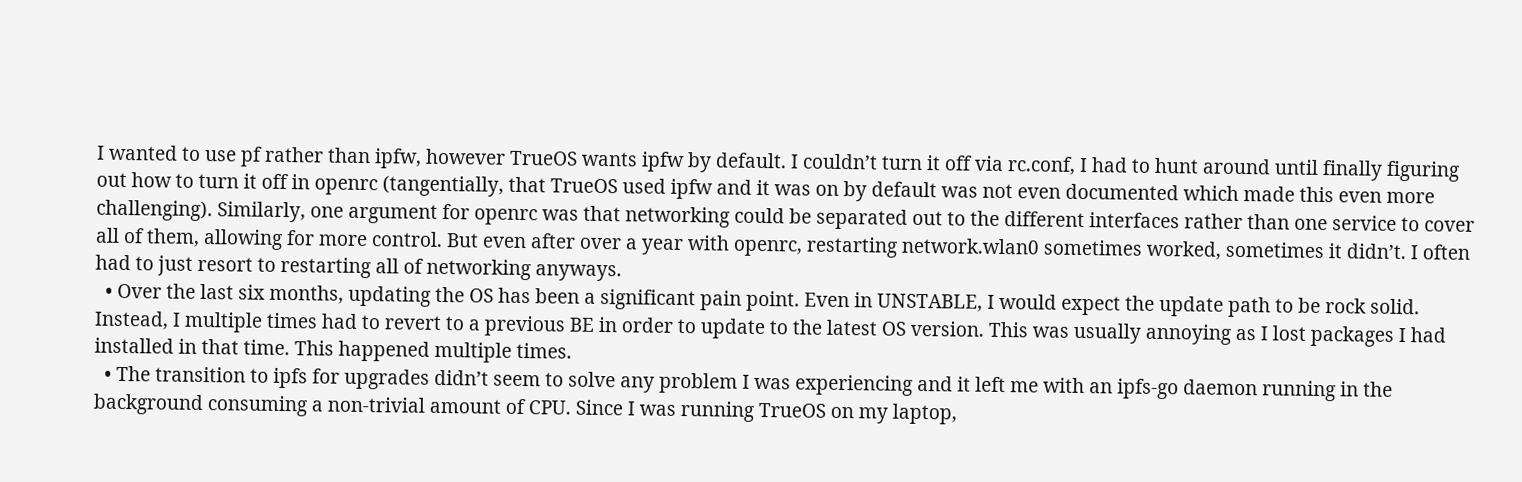I wanted to use pf rather than ipfw, however TrueOS wants ipfw by default. I couldn’t turn it off via rc.conf, I had to hunt around until finally figuring out how to turn it off in openrc (tangentially, that TrueOS used ipfw and it was on by default was not even documented which made this even more challenging). Similarly, one argument for openrc was that networking could be separated out to the different interfaces rather than one service to cover all of them, allowing for more control. But even after over a year with openrc, restarting network.wlan0 sometimes worked, sometimes it didn’t. I often had to just resort to restarting all of networking anyways.
  • Over the last six months, updating the OS has been a significant pain point. Even in UNSTABLE, I would expect the update path to be rock solid. Instead, I multiple times had to revert to a previous BE in order to update to the latest OS version. This was usually annoying as I lost packages I had installed in that time. This happened multiple times.
  • The transition to ipfs for upgrades didn’t seem to solve any problem I was experiencing and it left me with an ipfs-go daemon running in the background consuming a non-trivial amount of CPU. Since I was running TrueOS on my laptop,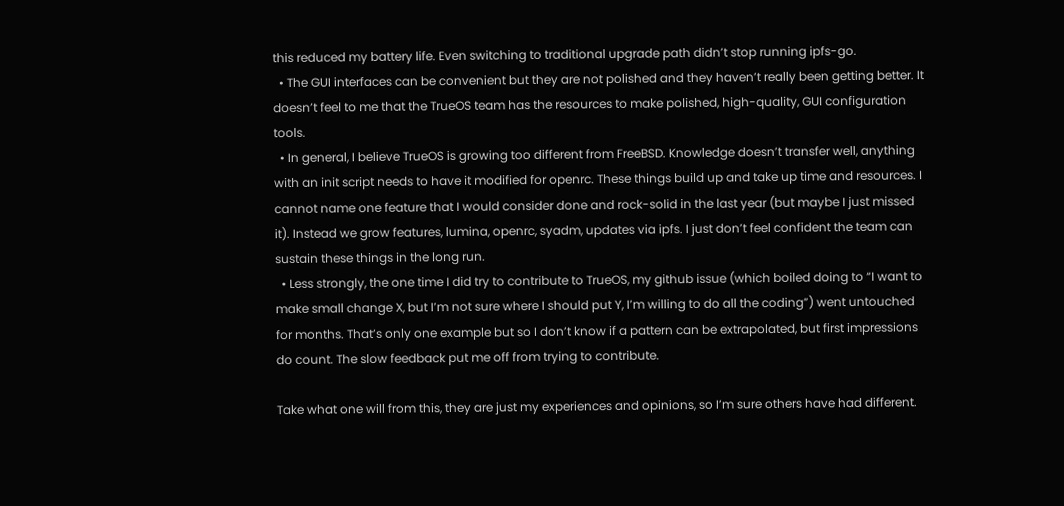this reduced my battery life. Even switching to traditional upgrade path didn’t stop running ipfs-go.
  • The GUI interfaces can be convenient but they are not polished and they haven’t really been getting better. It doesn’t feel to me that the TrueOS team has the resources to make polished, high-quality, GUI configuration tools.
  • In general, I believe TrueOS is growing too different from FreeBSD. Knowledge doesn’t transfer well, anything with an init script needs to have it modified for openrc. These things build up and take up time and resources. I cannot name one feature that I would consider done and rock-solid in the last year (but maybe I just missed it). Instead we grow features, lumina, openrc, syadm, updates via ipfs. I just don’t feel confident the team can sustain these things in the long run.
  • Less strongly, the one time I did try to contribute to TrueOS, my github issue (which boiled doing to “I want to make small change X, but I’m not sure where I should put Y, I’m willing to do all the coding”) went untouched for months. That’s only one example but so I don’t know if a pattern can be extrapolated, but first impressions do count. The slow feedback put me off from trying to contribute.

Take what one will from this, they are just my experiences and opinions, so I’m sure others have had different.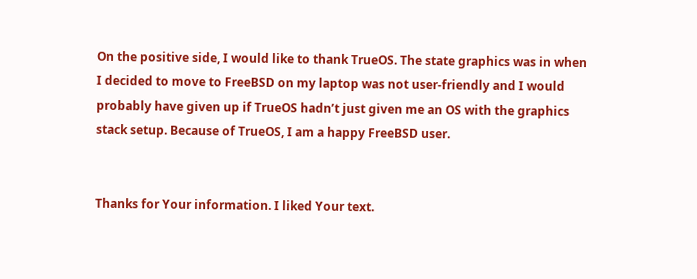On the positive side, I would like to thank TrueOS. The state graphics was in when I decided to move to FreeBSD on my laptop was not user-friendly and I would probably have given up if TrueOS hadn’t just given me an OS with the graphics stack setup. Because of TrueOS, I am a happy FreeBSD user.


Thanks for Your information. I liked Your text.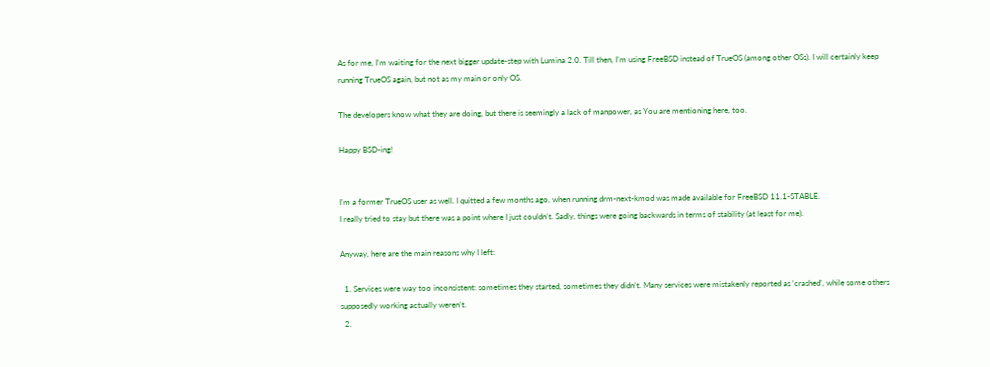As for me, I’m waiting for the next bigger update-step with Lumina 2.0. Till then, I’m using FreeBSD instead of TrueOS (among other OSs). I will certainly keep running TrueOS again, but not as my main or only OS.

The developers know what they are doing, but there is seemingly a lack of manpower, as You are mentioning here, too.

Happy BSD-ing!


I’m a former TrueOS user as well. I quitted a few months ago, when running drm-next-kmod was made available for FreeBSD 11.1-STABLE.
I really tried to stay but there was a point where I just couldn’t. Sadly, things were going backwards in terms of stability (at least for me).

Anyway, here are the main reasons why I left:

  1. Services were way too inconsistent: sometimes they started, sometimes they didn’t. Many services were mistakenly reported as ‘crashed’, while some others supposedly working actually weren’t.
  2.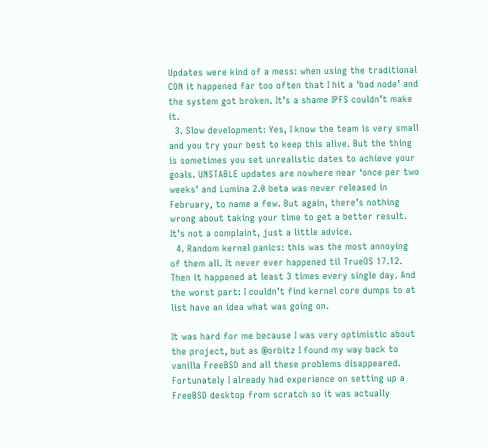Updates were kind of a mess: when using the traditional CDN it happened far too often that I hit a ‘bad node’ and the system got broken. It’s a shame IPFS couldn’t make it.
  3. Slow development: Yes, I know the team is very small and you try your best to keep this alive. But the thing is sometimes you set unrealistic dates to achieve your goals. UNSTABLE updates are nowhere near ‘once per two weeks’ and Lumina 2.0 beta was never released in February, to name a few. But again, there’s nothing wrong about taking your time to get a better result. It’s not a complaint, just a little advice.
  4. Random kernel panics: this was the most annoying of them all. It never ever happened til TrueOS 17.12. Then it happened at least 3 times every single day. And the worst part: I couldn’t find kernel core dumps to at list have an idea what was going on.

It was hard for me because I was very optimistic about the project, but as @orbitz I found my way back to vanilla FreeBSD and all these problems disappeared. Fortunately I already had experience on setting up a FreeBSD desktop from scratch so it was actually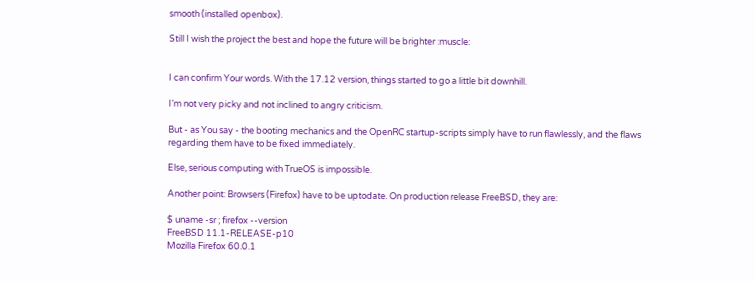smooth (installed openbox).

Still I wish the project the best and hope the future will be brighter :muscle:


I can confirm Your words. With the 17.12 version, things started to go a little bit downhill.

I’m not very picky and not inclined to angry criticism.

But - as You say - the booting mechanics and the OpenRC startup-scripts simply have to run flawlessly, and the flaws regarding them have to be fixed immediately.

Else, serious computing with TrueOS is impossible.

Another point: Browsers (Firefox) have to be uptodate. On production release FreeBSD, they are:

$ uname -sr ; firefox --version
FreeBSD 11.1-RELEASE-p10
Mozilla Firefox 60.0.1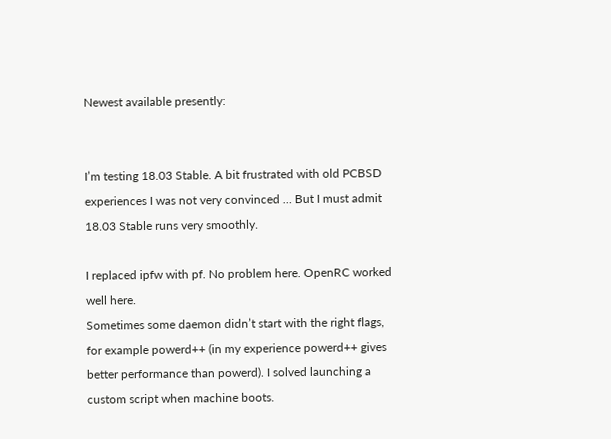Newest available presently:


I’m testing 18.03 Stable. A bit frustrated with old PCBSD experiences I was not very convinced … But I must admit 18.03 Stable runs very smoothly.

I replaced ipfw with pf. No problem here. OpenRC worked well here.
Sometimes some daemon didn’t start with the right flags, for example powerd++ (in my experience powerd++ gives better performance than powerd). I solved launching a custom script when machine boots.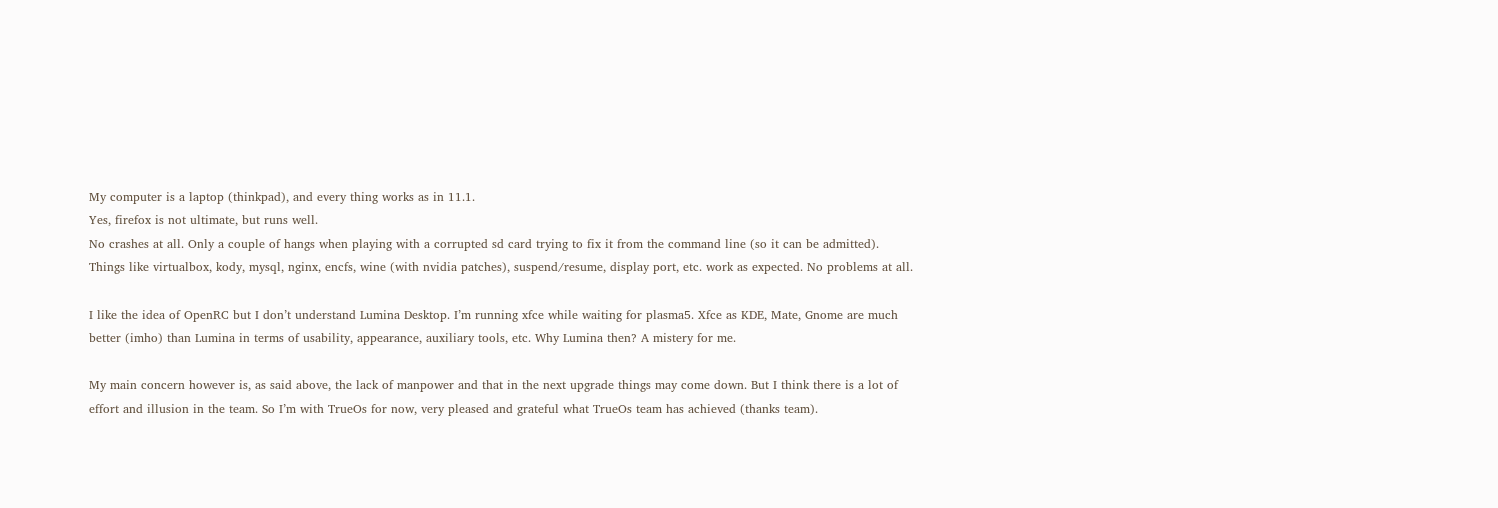My computer is a laptop (thinkpad), and every thing works as in 11.1.
Yes, firefox is not ultimate, but runs well.
No crashes at all. Only a couple of hangs when playing with a corrupted sd card trying to fix it from the command line (so it can be admitted).
Things like virtualbox, kody, mysql, nginx, encfs, wine (with nvidia patches), suspend/resume, display port, etc. work as expected. No problems at all.

I like the idea of OpenRC but I don’t understand Lumina Desktop. I’m running xfce while waiting for plasma5. Xfce as KDE, Mate, Gnome are much better (imho) than Lumina in terms of usability, appearance, auxiliary tools, etc. Why Lumina then? A mistery for me.

My main concern however is, as said above, the lack of manpower and that in the next upgrade things may come down. But I think there is a lot of effort and illusion in the team. So I’m with TrueOs for now, very pleased and grateful what TrueOs team has achieved (thanks team).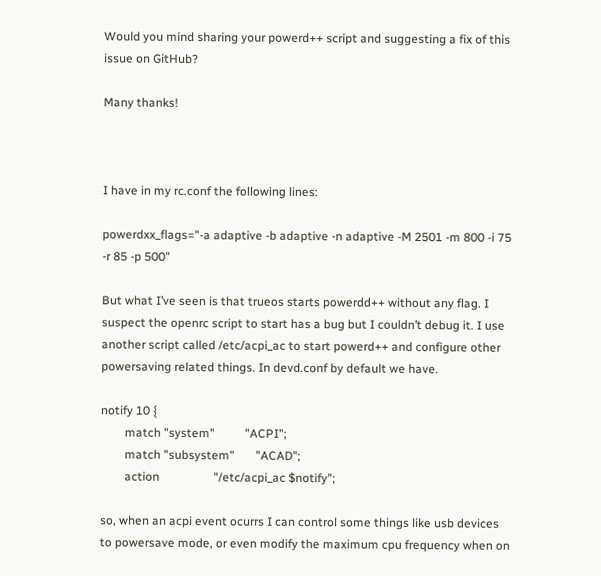Would you mind sharing your powerd++ script and suggesting a fix of this issue on GitHub?

Many thanks!



I have in my rc.conf the following lines:

powerdxx_flags="-a adaptive -b adaptive -n adaptive -M 2501 -m 800 -i 75 -r 85 -p 500"

But what I’ve seen is that trueos starts powerdd++ without any flag. I suspect the openrc script to start has a bug but I couldn’t debug it. I use another script called /etc/acpi_ac to start powerd++ and configure other powersaving related things. In devd.conf by default we have.

notify 10 {
        match "system"          "ACPI";
        match "subsystem"       "ACAD";
        action                  "/etc/acpi_ac $notify";

so, when an acpi event ocurrs I can control some things like usb devices to powersave mode, or even modify the maximum cpu frequency when on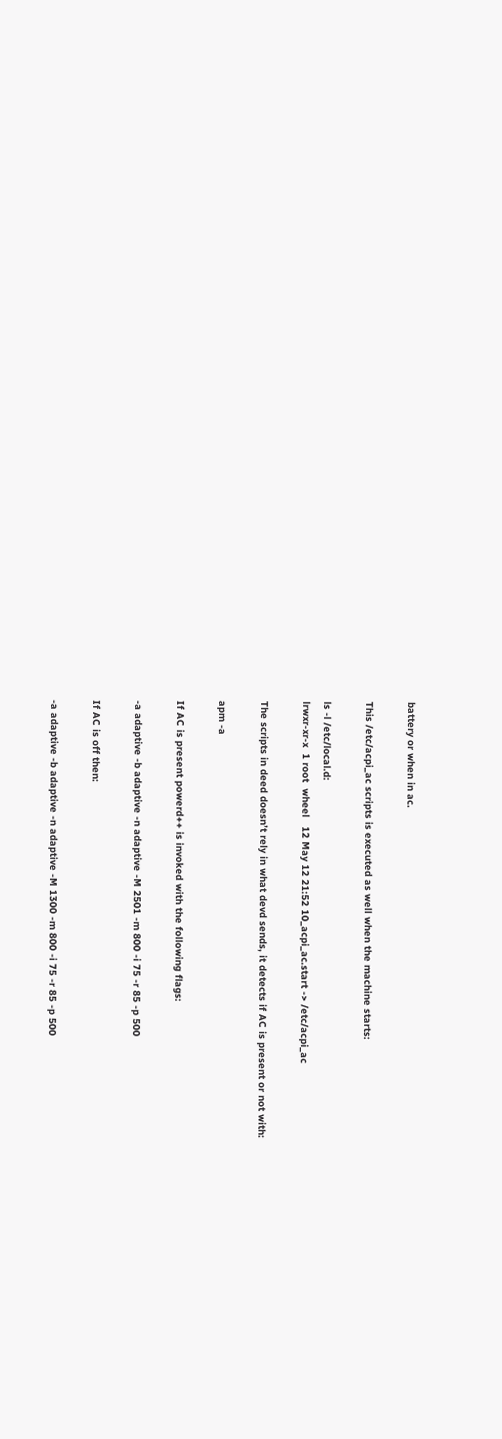battery or when in ac.

This /etc/acpi_ac scripts is executed as well when the machine starts:

ls -l /etc/local.d:
lrwxr-xr-x  1 root  wheel   12 May 12 21:52 10_acpi_ac.start -> /etc/acpi_ac

The scripts in deed doesn’t rely in what devd sends, it detects if AC is present or not with:

apm -a

If AC is present powerd++ is invoked with the following flags:

-a adaptive -b adaptive -n adaptive -M 2501 -m 800 -i 75 -r 85 -p 500

If AC is off then:

-a adaptive -b adaptive -n adaptive -M 1300 -m 800 -i 75 -r 85 -p 500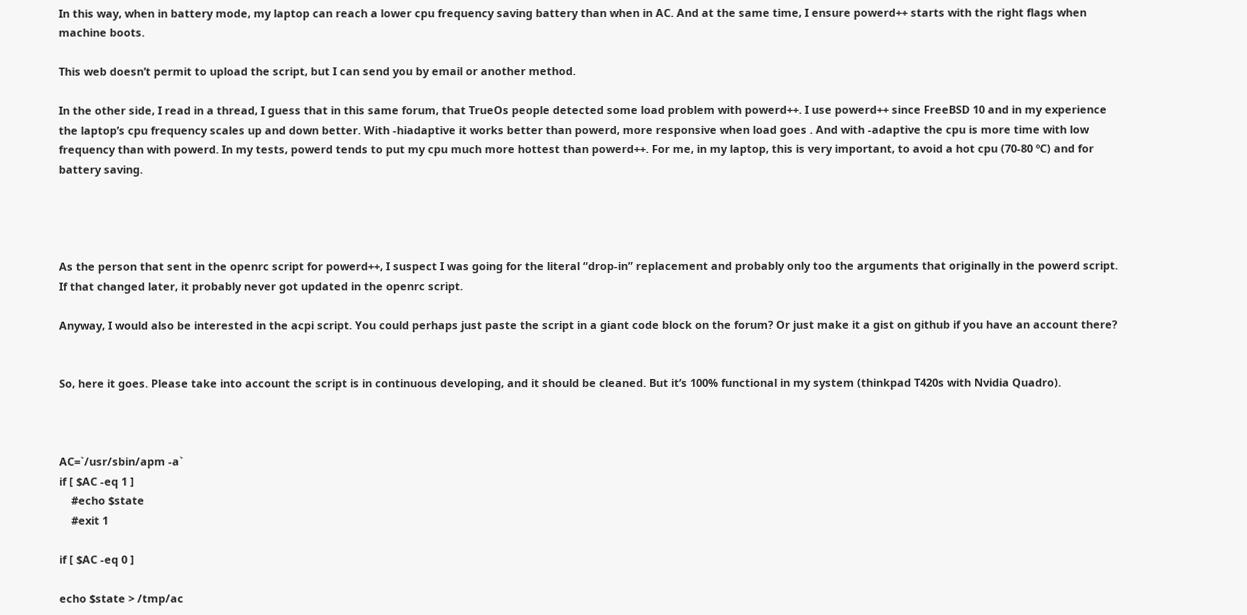In this way, when in battery mode, my laptop can reach a lower cpu frequency saving battery than when in AC. And at the same time, I ensure powerd++ starts with the right flags when machine boots.

This web doesn’t permit to upload the script, but I can send you by email or another method.

In the other side, I read in a thread, I guess that in this same forum, that TrueOs people detected some load problem with powerd++. I use powerd++ since FreeBSD 10 and in my experience the laptop’s cpu frequency scales up and down better. With -hiadaptive it works better than powerd, more responsive when load goes . And with -adaptive the cpu is more time with low frequency than with powerd. In my tests, powerd tends to put my cpu much more hottest than powerd++. For me, in my laptop, this is very important, to avoid a hot cpu (70-80 ºC) and for battery saving.




As the person that sent in the openrc script for powerd++, I suspect I was going for the literal “drop-in” replacement and probably only too the arguments that originally in the powerd script. If that changed later, it probably never got updated in the openrc script.

Anyway, I would also be interested in the acpi script. You could perhaps just paste the script in a giant code block on the forum? Or just make it a gist on github if you have an account there?


So, here it goes. Please take into account the script is in continuous developing, and it should be cleaned. But it’s 100% functional in my system (thinkpad T420s with Nvidia Quadro).



AC=`/usr/sbin/apm -a`
if [ $AC -eq 1 ]
    #echo $state
    #exit 1

if [ $AC -eq 0 ]

echo $state > /tmp/ac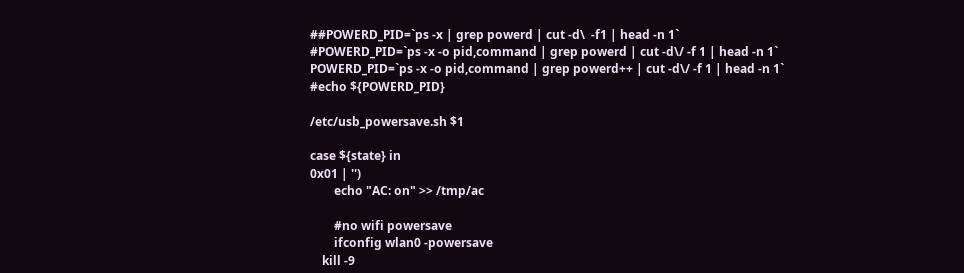##POWERD_PID=`ps -x | grep powerd | cut -d\  -f1 | head -n 1`
#POWERD_PID=`ps -x -o pid,command | grep powerd | cut -d\/ -f 1 | head -n 1`
POWERD_PID=`ps -x -o pid,command | grep powerd++ | cut -d\/ -f 1 | head -n 1`
#echo ${POWERD_PID}

/etc/usb_powersave.sh $1

case ${state} in
0x01 | '')
        echo "AC: on" >> /tmp/ac

        #no wifi powersave
        ifconfig wlan0 -powersave
    kill -9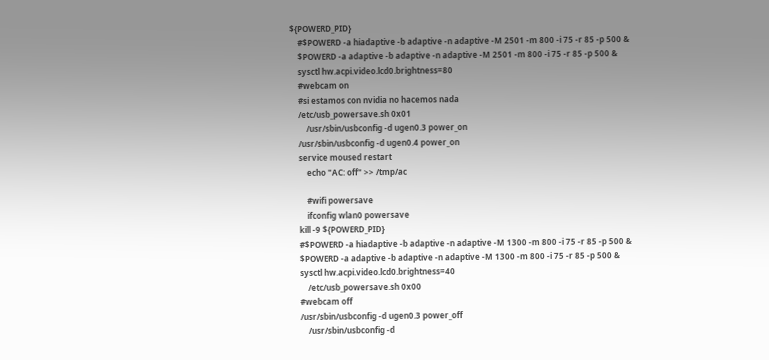${POWERD_PID}
    #$POWERD -a hiadaptive -b adaptive -n adaptive -M 2501 -m 800 -i 75 -r 85 -p 500 &
    $POWERD -a adaptive -b adaptive -n adaptive -M 2501 -m 800 -i 75 -r 85 -p 500 &
    sysctl hw.acpi.video.lcd0.brightness=80
    #webcam on
    #si estamos con nvidia no hacemos nada
    /etc/usb_powersave.sh 0x01
        /usr/sbin/usbconfig -d ugen0.3 power_on
    /usr/sbin/usbconfig -d ugen0.4 power_on
    service moused restart
        echo "AC: off" >> /tmp/ac

        #wifi powersave
        ifconfig wlan0 powersave
    kill -9 ${POWERD_PID}
    #$POWERD -a hiadaptive -b adaptive -n adaptive -M 1300 -m 800 -i 75 -r 85 -p 500 &
    $POWERD -a adaptive -b adaptive -n adaptive -M 1300 -m 800 -i 75 -r 85 -p 500 &
    sysctl hw.acpi.video.lcd0.brightness=40
        /etc/usb_powersave.sh 0x00
    #webcam off
    /usr/sbin/usbconfig -d ugen0.3 power_off
        /usr/sbin/usbconfig -d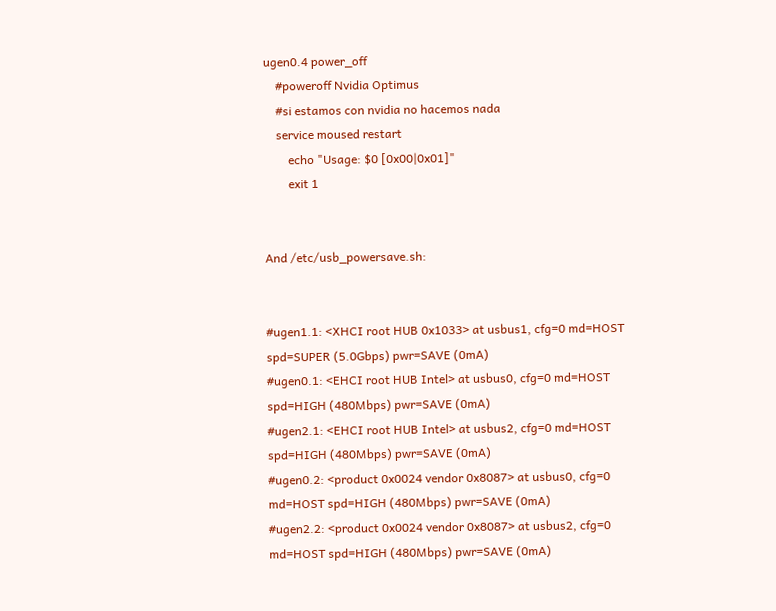ugen0.4 power_off
    #poweroff Nvidia Optimus
    #si estamos con nvidia no hacemos nada
    service moused restart
        echo "Usage: $0 [0x00|0x01]"
        exit 1


And /etc/usb_powersave.sh:


#ugen1.1: <XHCI root HUB 0x1033> at usbus1, cfg=0 md=HOST spd=SUPER (5.0Gbps) pwr=SAVE (0mA)
#ugen0.1: <EHCI root HUB Intel> at usbus0, cfg=0 md=HOST spd=HIGH (480Mbps) pwr=SAVE (0mA)
#ugen2.1: <EHCI root HUB Intel> at usbus2, cfg=0 md=HOST spd=HIGH (480Mbps) pwr=SAVE (0mA)
#ugen0.2: <product 0x0024 vendor 0x8087> at usbus0, cfg=0 md=HOST spd=HIGH (480Mbps) pwr=SAVE (0mA)
#ugen2.2: <product 0x0024 vendor 0x8087> at usbus2, cfg=0 md=HOST spd=HIGH (480Mbps) pwr=SAVE (0mA)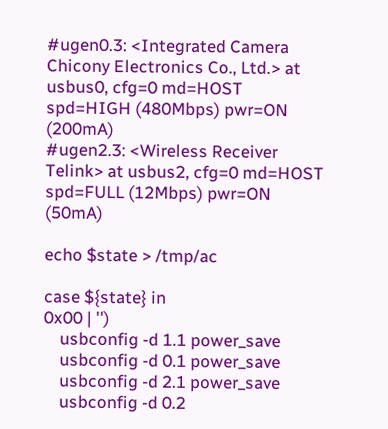#ugen0.3: <Integrated Camera Chicony Electronics Co., Ltd.> at usbus0, cfg=0 md=HOST spd=HIGH (480Mbps) pwr=ON (200mA)
#ugen2.3: <Wireless Receiver Telink> at usbus2, cfg=0 md=HOST spd=FULL (12Mbps) pwr=ON (50mA)

echo $state > /tmp/ac

case ${state} in
0x00 | '')
    usbconfig -d 1.1 power_save
    usbconfig -d 0.1 power_save
    usbconfig -d 2.1 power_save
    usbconfig -d 0.2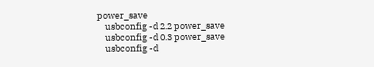power_save
    usbconfig -d 2.2 power_save
    usbconfig -d 0.3 power_save
    usbconfig -d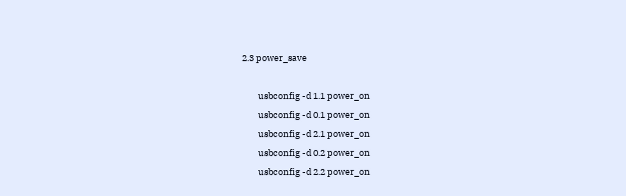2.3 power_save

        usbconfig -d 1.1 power_on
        usbconfig -d 0.1 power_on
        usbconfig -d 2.1 power_on
        usbconfig -d 0.2 power_on
        usbconfig -d 2.2 power_on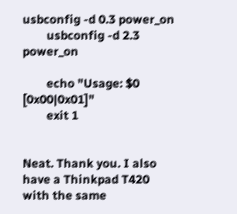usbconfig -d 0.3 power_on
        usbconfig -d 2.3 power_on

        echo "Usage: $0 [0x00|0x01]"
        exit 1


Neat. Thank you. I also have a Thinkpad T420 with the same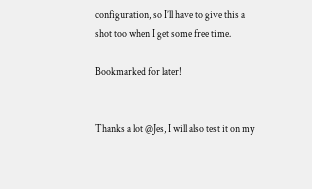configuration, so I’ll have to give this a shot too when I get some free time.

Bookmarked for later!


Thanks a lot @Jes, I will also test it on my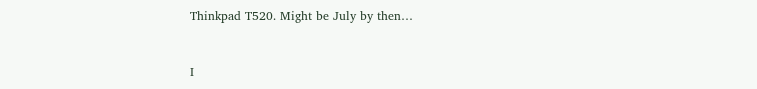Thinkpad T520. Might be July by then…


I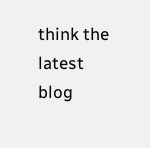think the latest blog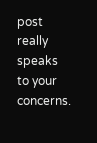post really speaks to your concerns.